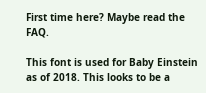First time here? Maybe read the FAQ.

This font is used for Baby Einstein as of 2018. This looks to be a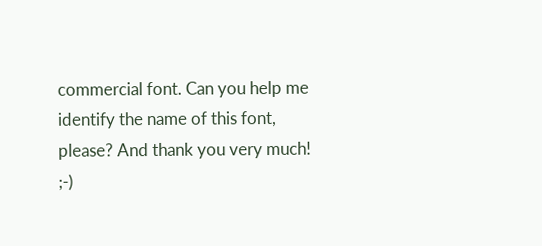commercial font. Can you help me identify the name of this font, please? And thank you very much! ;-)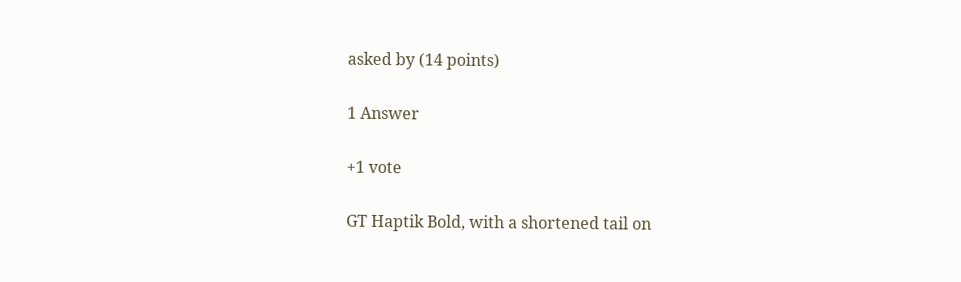asked by (14 points)

1 Answer

+1 vote

GT Haptik Bold, with a shortened tail on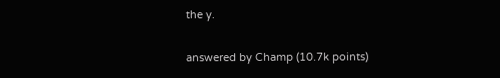the y.

answered by Champ (10.7k points)